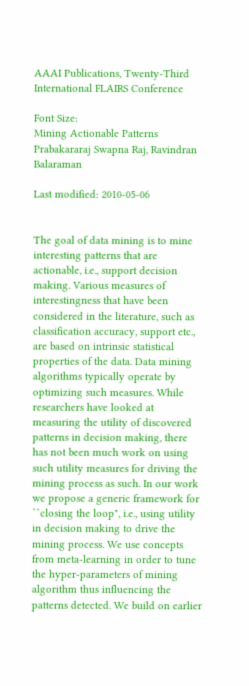AAAI Publications, Twenty-Third International FLAIRS Conference

Font Size:
Mining Actionable Patterns
Prabakararaj Swapna Raj, Ravindran Balaraman

Last modified: 2010-05-06


The goal of data mining is to mine interesting patterns that are actionable, i.e., support decision making. Various measures of interestingness that have been considered in the literature, such as classification accuracy, support etc., are based on intrinsic statistical properties of the data. Data mining algorithms typically operate by optimizing such measures. While researchers have looked at measuring the utility of discovered patterns in decision making, there has not been much work on using such utility measures for driving the mining process as such. In our work we propose a generic framework for ``closing the loop", i.e., using utility in decision making to drive the mining process. We use concepts from meta-learning in order to tune the hyper-parameters of mining algorithm thus influencing the patterns detected. We build on earlier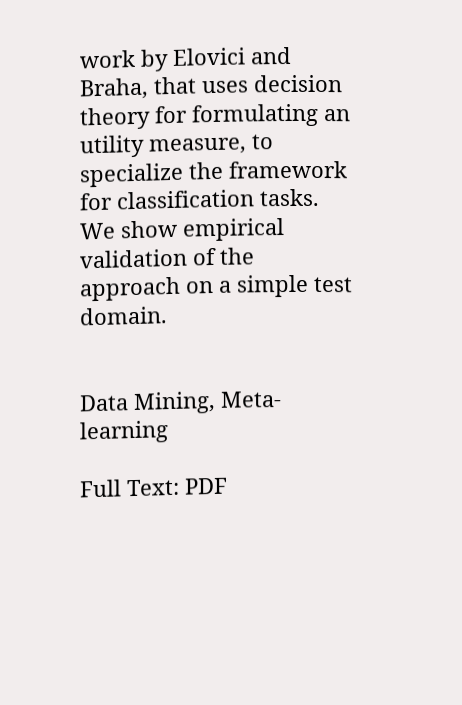work by Elovici and Braha, that uses decision theory for formulating an utility measure, to specialize the framework for classification tasks. We show empirical validation of the approach on a simple test domain.


Data Mining, Meta-learning

Full Text: PDF